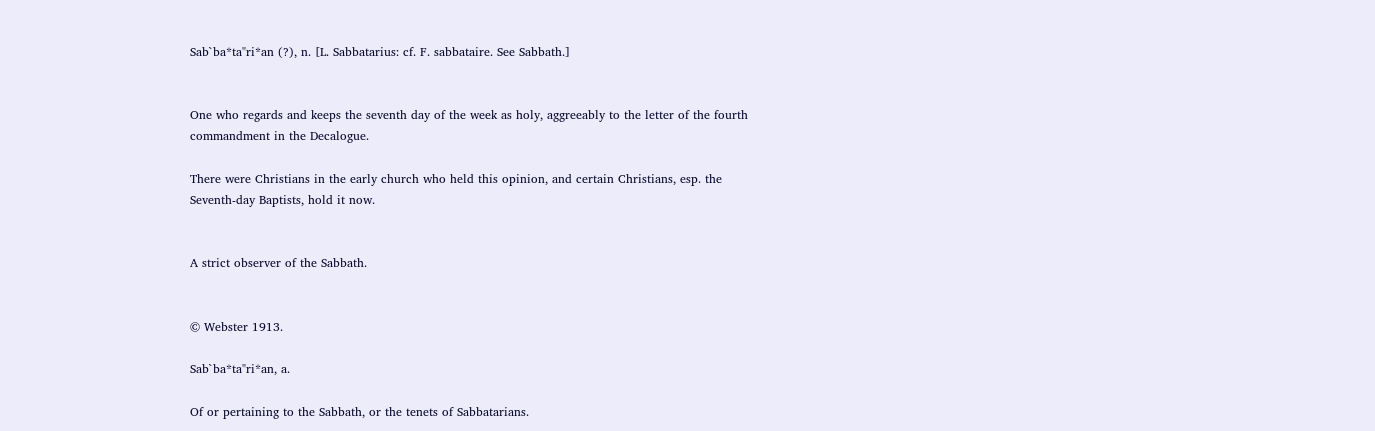Sab`ba*ta"ri*an (?), n. [L. Sabbatarius: cf. F. sabbataire. See Sabbath.]


One who regards and keeps the seventh day of the week as holy, aggreeably to the letter of the fourth commandment in the Decalogue.

There were Christians in the early church who held this opinion, and certain Christians, esp. the Seventh-day Baptists, hold it now.


A strict observer of the Sabbath.


© Webster 1913.

Sab`ba*ta"ri*an, a.

Of or pertaining to the Sabbath, or the tenets of Sabbatarians.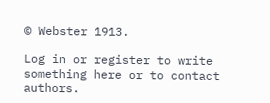© Webster 1913.

Log in or register to write something here or to contact authors.